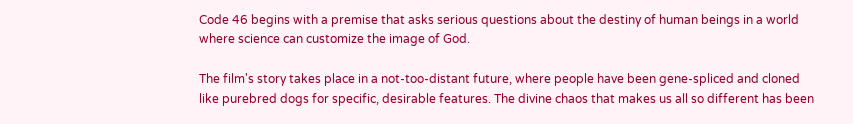Code 46 begins with a premise that asks serious questions about the destiny of human beings in a world where science can customize the image of God.

The film's story takes place in a not-too-distant future, where people have been gene-spliced and cloned like purebred dogs for specific, desirable features. The divine chaos that makes us all so different has been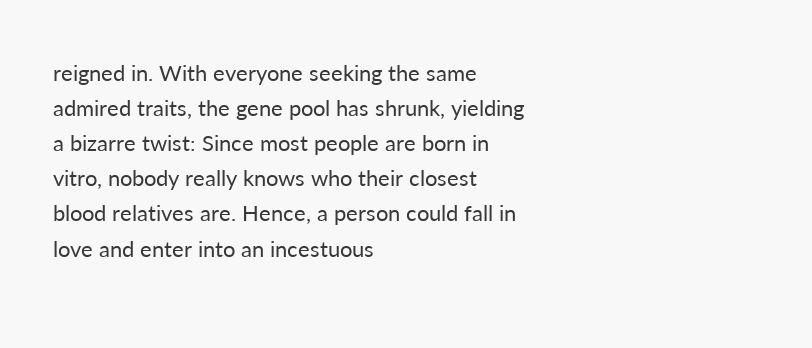reigned in. With everyone seeking the same admired traits, the gene pool has shrunk, yielding a bizarre twist: Since most people are born in vitro, nobody really knows who their closest blood relatives are. Hence, a person could fall in love and enter into an incestuous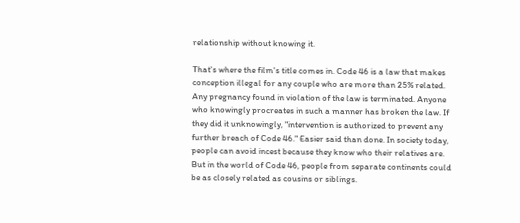relationship without knowing it.

That's where the film's title comes in. Code 46 is a law that makes conception illegal for any couple who are more than 25% related. Any pregnancy found in violation of the law is terminated. Anyone who knowingly procreates in such a manner has broken the law. If they did it unknowingly, "intervention is authorized to prevent any further breach of Code 46." Easier said than done. In society today, people can avoid incest because they know who their relatives are. But in the world of Code 46, people from separate continents could be as closely related as cousins or siblings.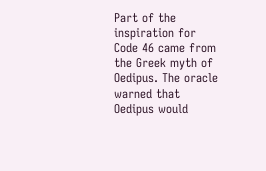Part of the inspiration for Code 46 came from the Greek myth of Oedipus. The oracle warned that Oedipus would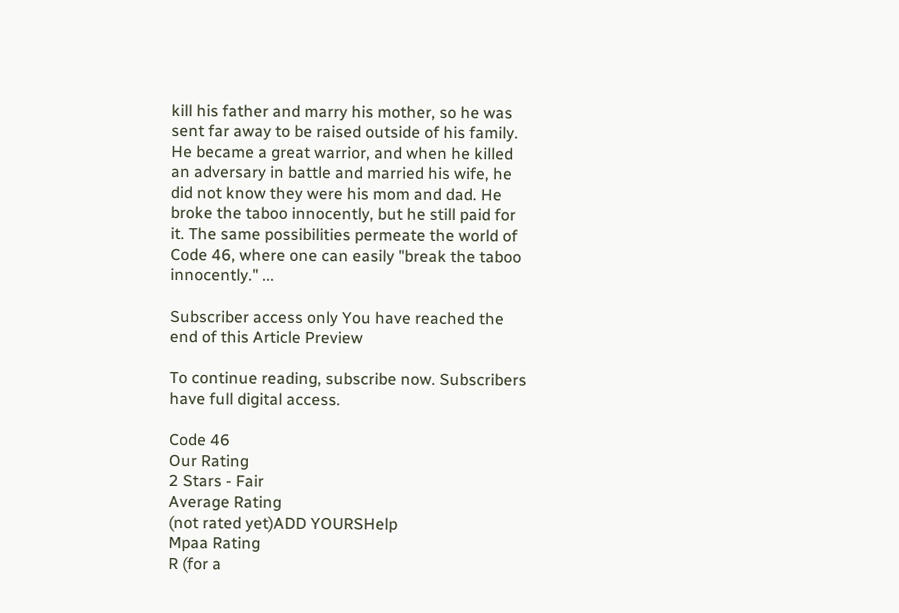kill his father and marry his mother, so he was sent far away to be raised outside of his family. He became a great warrior, and when he killed an adversary in battle and married his wife, he did not know they were his mom and dad. He broke the taboo innocently, but he still paid for it. The same possibilities permeate the world of Code 46, where one can easily "break the taboo innocently." ...

Subscriber access only You have reached the end of this Article Preview

To continue reading, subscribe now. Subscribers have full digital access.

Code 46
Our Rating
2 Stars - Fair
Average Rating
(not rated yet)ADD YOURSHelp
Mpaa Rating
R (for a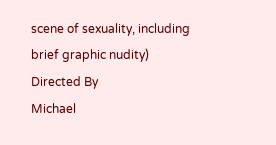scene of sexuality, including brief graphic nudity)
Directed By
Michael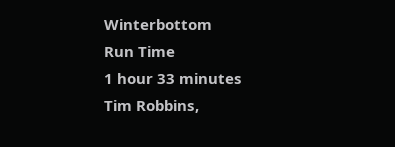Winterbottom
Run Time
1 hour 33 minutes
Tim Robbins,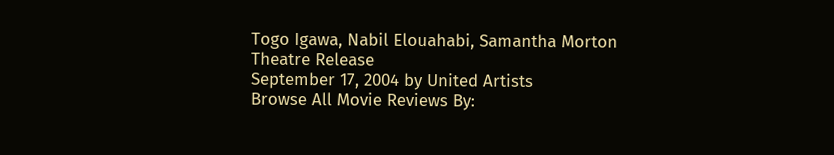Togo Igawa, Nabil Elouahabi, Samantha Morton
Theatre Release
September 17, 2004 by United Artists
Browse All Movie Reviews By: